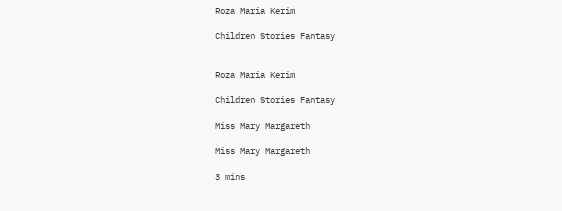Roza Maria Kerim

Children Stories Fantasy


Roza Maria Kerim

Children Stories Fantasy

Miss Mary Margareth

Miss Mary Margareth

3 mins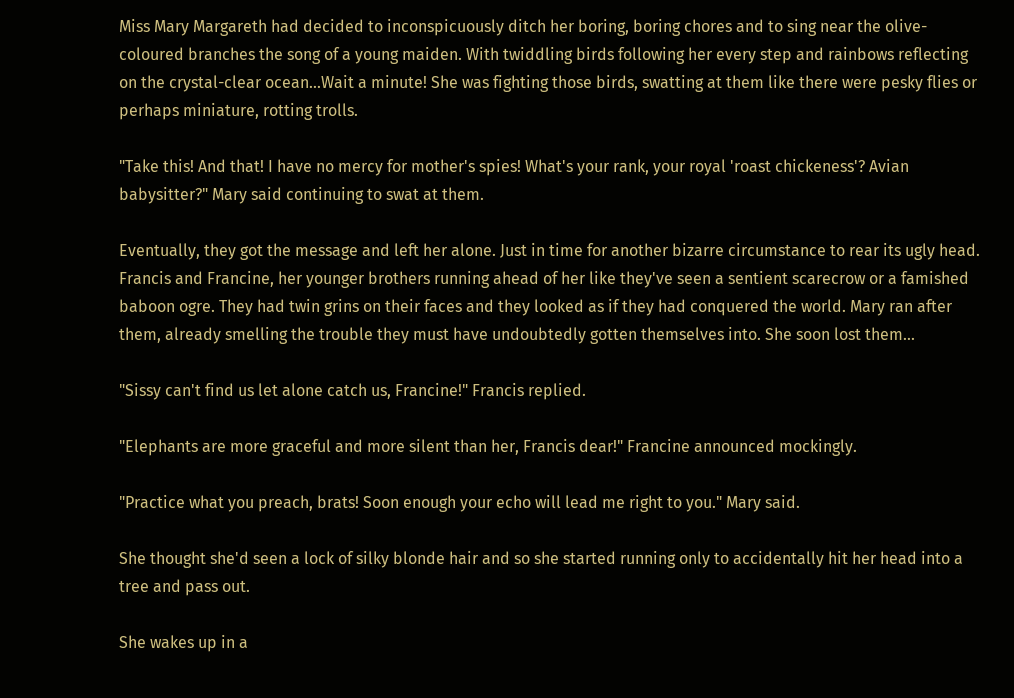Miss Mary Margareth had decided to inconspicuously ditch her boring, boring chores and to sing near the olive-coloured branches the song of a young maiden. With twiddling birds following her every step and rainbows reflecting on the crystal-clear ocean...Wait a minute! She was fighting those birds, swatting at them like there were pesky flies or perhaps miniature, rotting trolls.

"Take this! And that! I have no mercy for mother's spies! What's your rank, your royal 'roast chickeness'? Avian babysitter?" Mary said continuing to swat at them.

Eventually, they got the message and left her alone. Just in time for another bizarre circumstance to rear its ugly head. Francis and Francine, her younger brothers running ahead of her like they've seen a sentient scarecrow or a famished baboon ogre. They had twin grins on their faces and they looked as if they had conquered the world. Mary ran after them, already smelling the trouble they must have undoubtedly gotten themselves into. She soon lost them...

"Sissy can't find us let alone catch us, Francine!" Francis replied.

"Elephants are more graceful and more silent than her, Francis dear!" Francine announced mockingly.

"Practice what you preach, brats! Soon enough your echo will lead me right to you." Mary said.

She thought she'd seen a lock of silky blonde hair and so she started running only to accidentally hit her head into a tree and pass out.

She wakes up in a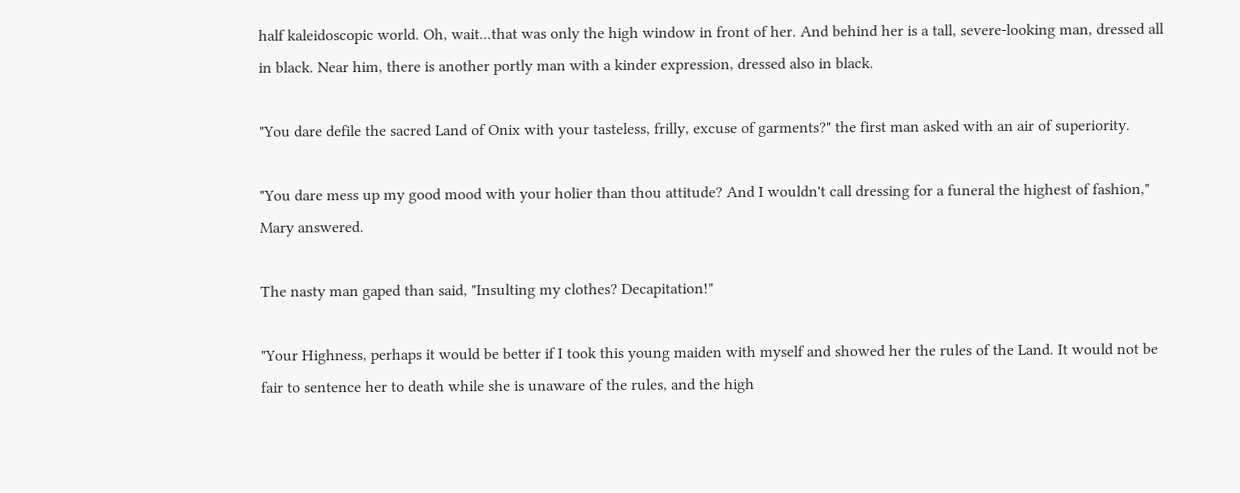half kaleidoscopic world. Oh, wait...that was only the high window in front of her. And behind her is a tall, severe-looking man, dressed all in black. Near him, there is another portly man with a kinder expression, dressed also in black.

"You dare defile the sacred Land of Onix with your tasteless, frilly, excuse of garments?" the first man asked with an air of superiority.

"You dare mess up my good mood with your holier than thou attitude? And I wouldn't call dressing for a funeral the highest of fashion," Mary answered.

The nasty man gaped than said, "Insulting my clothes? Decapitation!"

"Your Highness, perhaps it would be better if I took this young maiden with myself and showed her the rules of the Land. It would not be fair to sentence her to death while she is unaware of the rules, and the high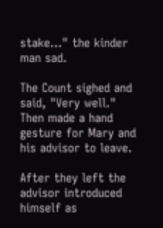stake..." the kinder man sad.

The Count sighed and said, "Very well." Then made a hand gesture for Mary and his advisor to leave.

After they left the advisor introduced himself as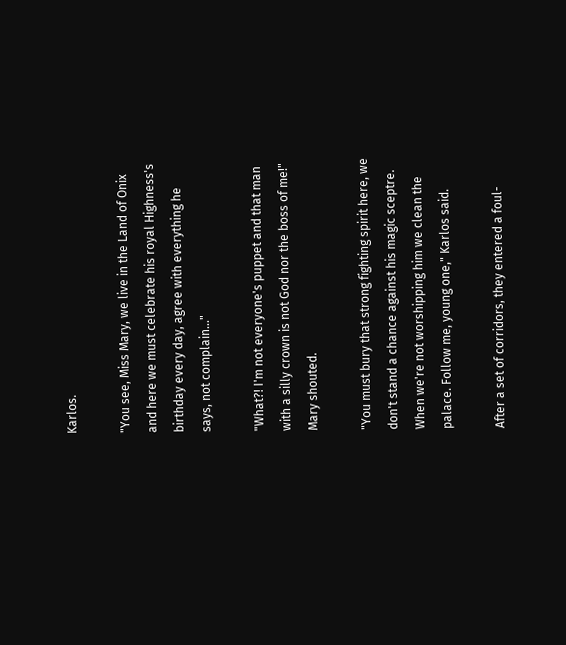Karlos.

"You see, Miss Mary, we live in the Land of Onix and here we must celebrate his royal Highness's birthday every day, agree with everything he says, not complain..."

"What?! I'm not everyone's puppet and that man with a silly crown is not God nor the boss of me!" Mary shouted.

"You must bury that strong fighting spirit here, we don't stand a chance against his magic sceptre. When we're not worshipping him we clean the palace. Follow me, young one," Karlos said.

After a set of corridors, they entered a foul-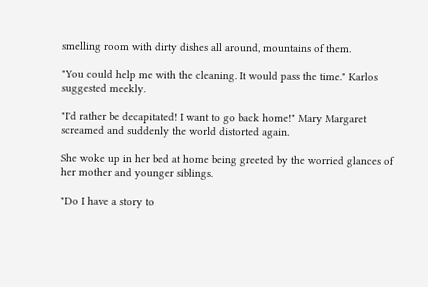smelling room with dirty dishes all around, mountains of them.

"You could help me with the cleaning. It would pass the time." Karlos suggested meekly.

"I'd rather be decapitated! I want to go back home!" Mary Margaret screamed and suddenly the world distorted again.

She woke up in her bed at home being greeted by the worried glances of her mother and younger siblings.

"Do I have a story to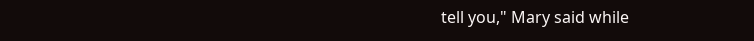tell you," Mary said while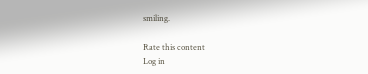smiling.

Rate this content
Log in